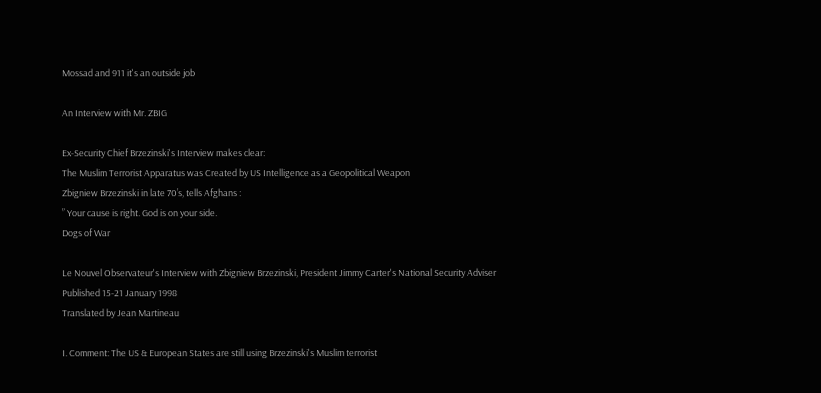Mossad and 911 it's an outside job

An Interview with Mr. ZBIG

Ex-Security Chief Brzezinski's Interview makes clear:
The Muslim Terrorist Apparatus was Created by US Intelligence as a Geopolitical Weapon
Zbigniew Brzezinski in late 70’s, tells Afghans :
” Your cause is right. God is on your side.
Dogs of War

Le Nouvel Observateur's Interview with Zbigniew Brzezinski, President Jimmy Carter's National Security Adviser
Published 15-21 January 1998
Translated by Jean Martineau

I. Comment: The US & European States are still using Brzezinski's Muslim terrorist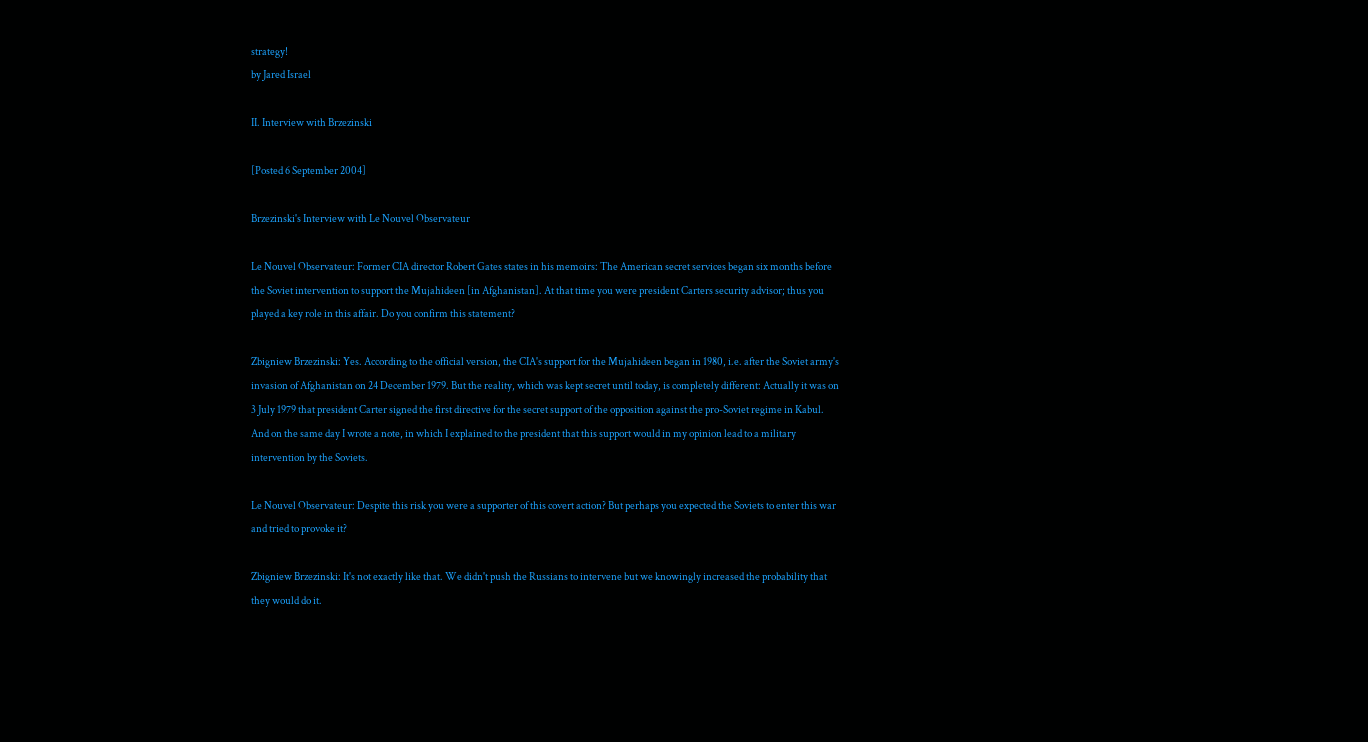strategy!
by Jared Israel

II. Interview with Brzezinski

[Posted 6 September 2004]

Brzezinski's Interview with Le Nouvel Observateur

Le Nouvel Observateur: Former CIA director Robert Gates states in his memoirs: The American secret services began six months before the Soviet intervention to support the Mujahideen [in Afghanistan]. At that time you were president Carters security advisor; thus you played a key role in this affair. Do you confirm this statement?

Zbigniew Brzezinski: Yes. According to the official version, the CIA's support for the Mujahideen began in 1980, i.e. after the Soviet army's invasion of Afghanistan on 24 December 1979. But the reality, which was kept secret until today, is completely different: Actually it was on 3 July 1979 that president Carter signed the first directive for the secret support of the opposition against the pro-Soviet regime in Kabul. And on the same day I wrote a note, in which I explained to the president that this support would in my opinion lead to a military intervention by the Soviets.

Le Nouvel Observateur: Despite this risk you were a supporter of this covert action? But perhaps you expected the Soviets to enter this war and tried to provoke it?

Zbigniew Brzezinski: It's not exactly like that. We didn't push the Russians to intervene but we knowingly increased the probability that they would do it.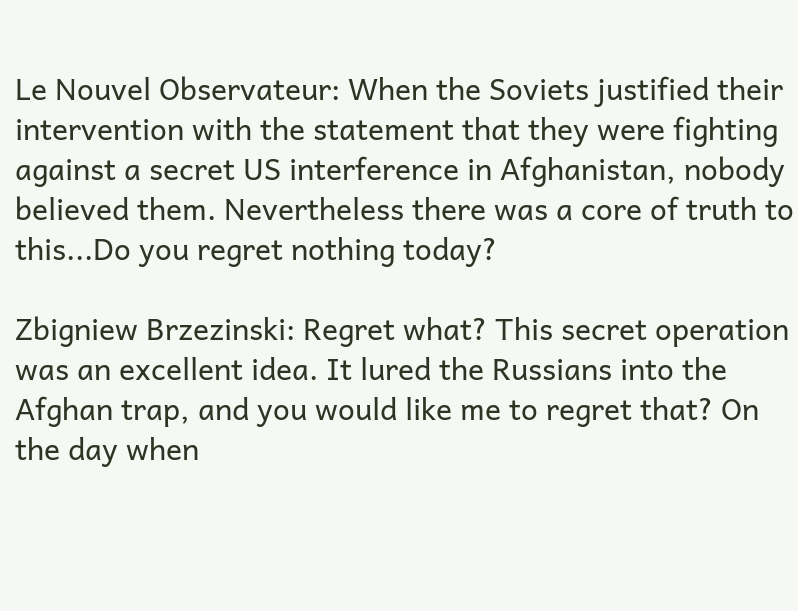Le Nouvel Observateur: When the Soviets justified their intervention with the statement that they were fighting against a secret US interference in Afghanistan, nobody believed them. Nevertheless there was a core of truth to this...Do you regret nothing today?

Zbigniew Brzezinski: Regret what? This secret operation was an excellent idea. It lured the Russians into the Afghan trap, and you would like me to regret that? On the day when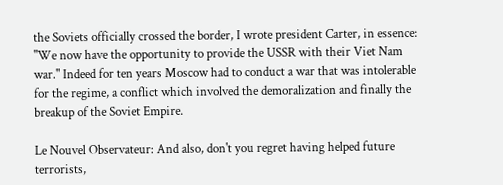the Soviets officially crossed the border, I wrote president Carter, in essence: "We now have the opportunity to provide the USSR with their Viet Nam war." Indeed for ten years Moscow had to conduct a war that was intolerable for the regime, a conflict which involved the demoralization and finally the breakup of the Soviet Empire.

Le Nouvel Observateur: And also, don't you regret having helped future terrorists,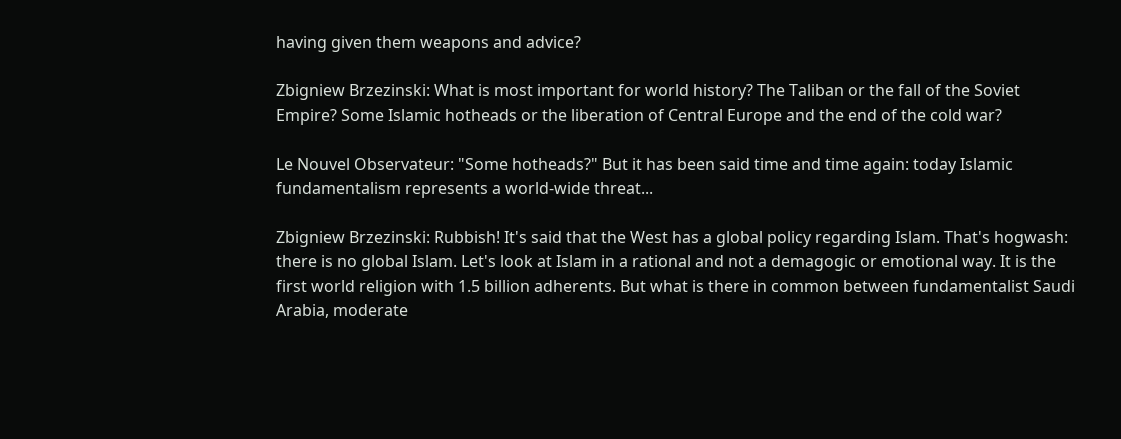having given them weapons and advice?

Zbigniew Brzezinski: What is most important for world history? The Taliban or the fall of the Soviet Empire? Some Islamic hotheads or the liberation of Central Europe and the end of the cold war?

Le Nouvel Observateur: "Some hotheads?" But it has been said time and time again: today Islamic fundamentalism represents a world-wide threat...

Zbigniew Brzezinski: Rubbish! It's said that the West has a global policy regarding Islam. That's hogwash: there is no global Islam. Let's look at Islam in a rational and not a demagogic or emotional way. It is the first world religion with 1.5 billion adherents. But what is there in common between fundamentalist Saudi Arabia, moderate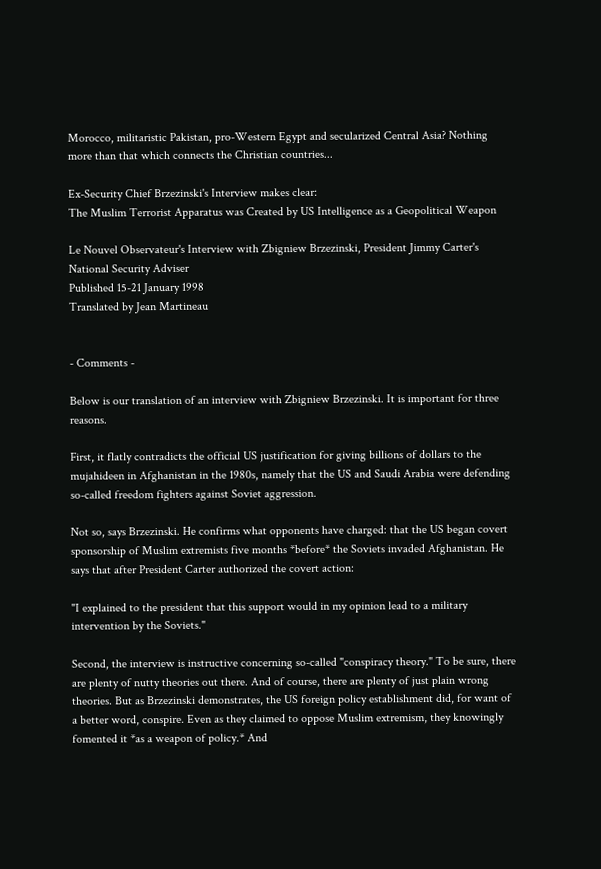Morocco, militaristic Pakistan, pro-Western Egypt and secularized Central Asia? Nothing more than that which connects the Christian countries...

Ex-Security Chief Brzezinski's Interview makes clear:
The Muslim Terrorist Apparatus was Created by US Intelligence as a Geopolitical Weapon

Le Nouvel Observateur's Interview with Zbigniew Brzezinski, President Jimmy Carter's National Security Adviser
Published 15-21 January 1998
Translated by Jean Martineau


- Comments -

Below is our translation of an interview with Zbigniew Brzezinski. It is important for three reasons.

First, it flatly contradicts the official US justification for giving billions of dollars to the mujahideen in Afghanistan in the 1980s, namely that the US and Saudi Arabia were defending so-called freedom fighters against Soviet aggression.

Not so, says Brzezinski. He confirms what opponents have charged: that the US began covert sponsorship of Muslim extremists five months *before* the Soviets invaded Afghanistan. He says that after President Carter authorized the covert action:

"I explained to the president that this support would in my opinion lead to a military intervention by the Soviets."

Second, the interview is instructive concerning so-called "conspiracy theory." To be sure, there are plenty of nutty theories out there. And of course, there are plenty of just plain wrong theories. But as Brzezinski demonstrates, the US foreign policy establishment did, for want of a better word, conspire. Even as they claimed to oppose Muslim extremism, they knowingly fomented it *as a weapon of policy.* And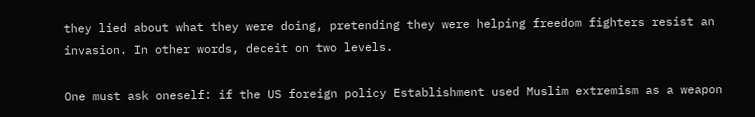they lied about what they were doing, pretending they were helping freedom fighters resist an invasion. In other words, deceit on two levels.

One must ask oneself: if the US foreign policy Establishment used Muslim extremism as a weapon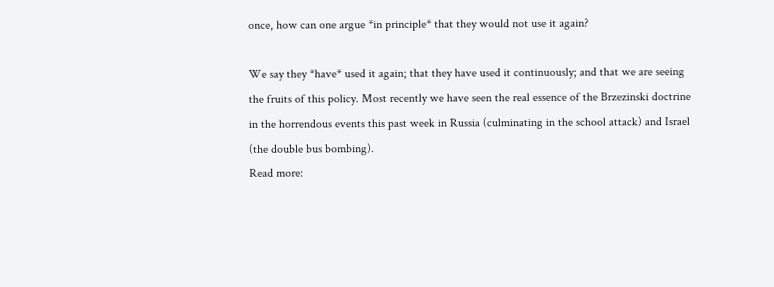once, how can one argue *in principle* that they would not use it again?

We say they *have* used it again; that they have used it continuously; and that we are seeing the fruits of this policy. Most recently we have seen the real essence of the Brzezinski doctrine in the horrendous events this past week in Russia (culminating in the school attack) and Israel (the double bus bombing).
Read more: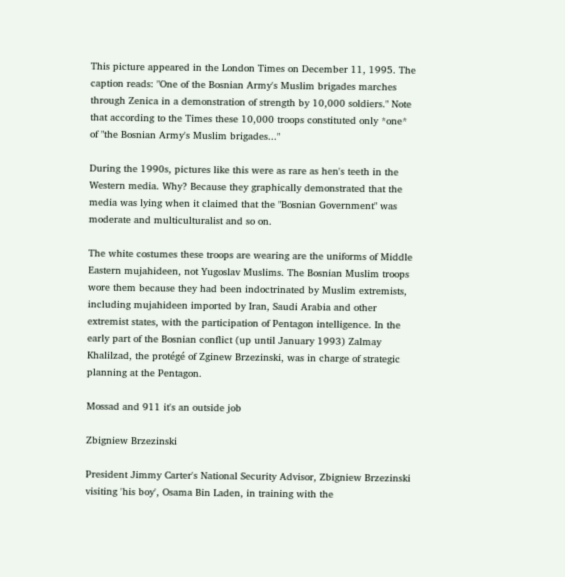This picture appeared in the London Times on December 11, 1995. The caption reads: "One of the Bosnian Army's Muslim brigades marches through Zenica in a demonstration of strength by 10,000 soldiers." Note that according to the Times these 10,000 troops constituted only *one* of "the Bosnian Army's Muslim brigades..."

During the 1990s, pictures like this were as rare as hen's teeth in the Western media. Why? Because they graphically demonstrated that the media was lying when it claimed that the "Bosnian Government" was moderate and multiculturalist and so on.

The white costumes these troops are wearing are the uniforms of Middle Eastern mujahideen, not Yugoslav Muslims. The Bosnian Muslim troops wore them because they had been indoctrinated by Muslim extremists, including mujahideen imported by Iran, Saudi Arabia and other extremist states, with the participation of Pentagon intelligence. In the early part of the Bosnian conflict (up until January 1993) Zalmay Khalilzad, the protégé of Zginew Brzezinski, was in charge of strategic planning at the Pentagon.

Mossad and 911 it's an outside job

Zbigniew Brzezinski

President Jimmy Carter's National Security Advisor, Zbigniew Brzezinski visiting 'his boy', Osama Bin Laden, in training with the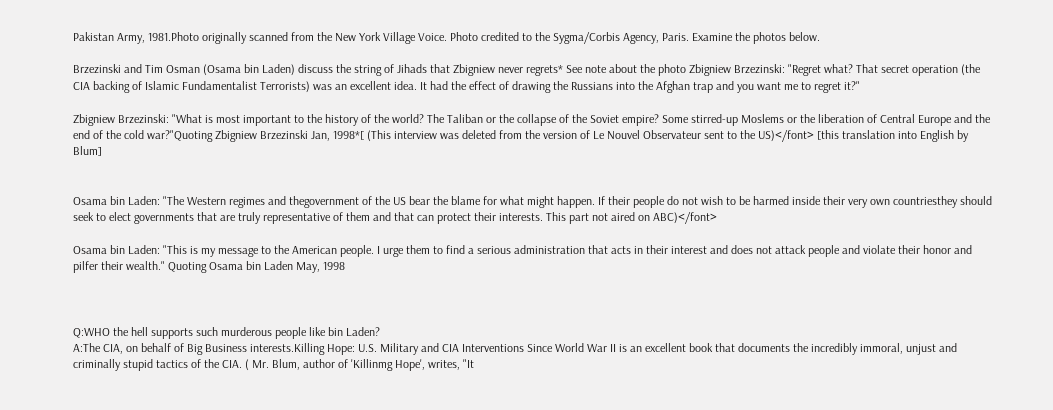Pakistan Army, 1981.Photo originally scanned from the New York Village Voice. Photo credited to the Sygma/Corbis Agency, Paris. Examine the photos below.

Brzezinski and Tim Osman (Osama bin Laden) discuss the string of Jihads that Zbigniew never regrets* See note about the photo Zbigniew Brzezinski: "Regret what? That secret operation (the CIA backing of Islamic Fundamentalist Terrorists) was an excellent idea. It had the effect of drawing the Russians into the Afghan trap and you want me to regret it?"

Zbigniew Brzezinski: "What is most important to the history of the world? The Taliban or the collapse of the Soviet empire? Some stirred-up Moslems or the liberation of Central Europe and the end of the cold war?"Quoting Zbigniew Brzezinski Jan, 1998*[ (This interview was deleted from the version of Le Nouvel Observateur sent to the US)</font> [this translation into English by Blum]


Osama bin Laden: "The Western regimes and thegovernment of the US bear the blame for what might happen. If their people do not wish to be harmed inside their very own countriesthey should seek to elect governments that are truly representative of them and that can protect their interests. This part not aired on ABC)</font>

Osama bin Laden: "This is my message to the American people. I urge them to find a serious administration that acts in their interest and does not attack people and violate their honor and pilfer their wealth." Quoting Osama bin Laden May, 1998



Q:WHO the hell supports such murderous people like bin Laden?
A:The CIA, on behalf of Big Business interests.Killing Hope: U.S. Military and CIA Interventions Since World War II is an excellent book that documents the incredibly immoral, unjust and criminally stupid tactics of the CIA. ( Mr. Blum, author of 'Killinmg Hope', writes, "It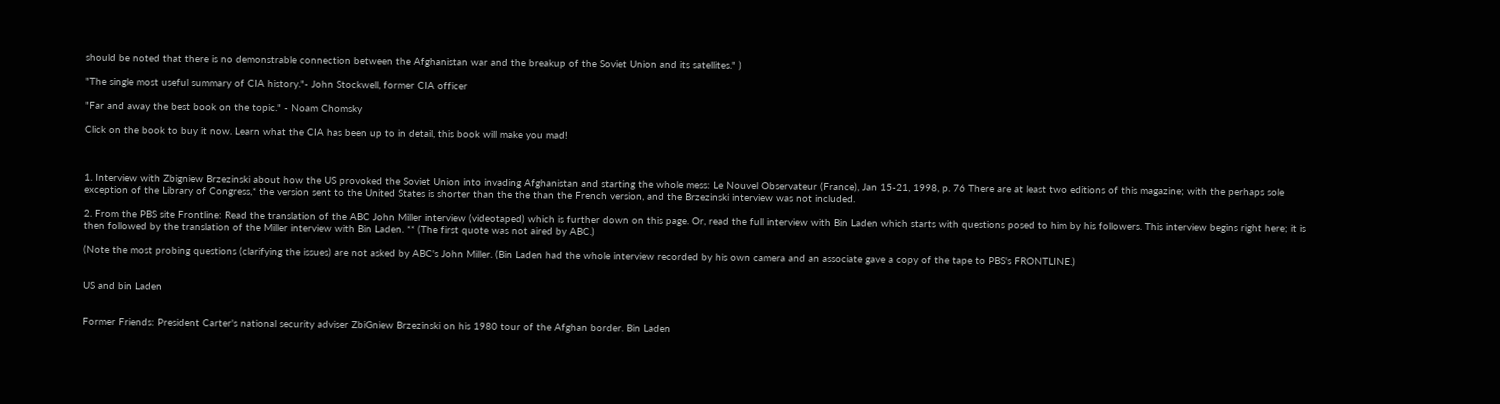should be noted that there is no demonstrable connection between the Afghanistan war and the breakup of the Soviet Union and its satellites." )

"The single most useful summary of CIA history."- John Stockwell, former CIA officer

"Far and away the best book on the topic." - Noam Chomsky

Click on the book to buy it now. Learn what the CIA has been up to in detail, this book will make you mad!



1. Interview with Zbigniew Brzezinski about how the US provoked the Soviet Union into invading Afghanistan and starting the whole mess: Le Nouvel Observateur (France), Jan 15-21, 1998, p. 76 There are at least two editions of this magazine; with the perhaps sole exception of the Library of Congress,* the version sent to the United States is shorter than the the than the French version, and the Brzezinski interview was not included.

2. From the PBS site Frontline: Read the translation of the ABC John Miller interview (videotaped) which is further down on this page. Or, read the full interview with Bin Laden which starts with questions posed to him by his followers. This interview begins right here; it is then followed by the translation of the Miller interview with Bin Laden. ** (The first quote was not aired by ABC.)

(Note the most probing questions (clarifying the issues) are not asked by ABC's John Miller. (Bin Laden had the whole interview recorded by his own camera and an associate gave a copy of the tape to PBS's FRONTLINE.)


US and bin Laden


Former Friends: President Carter's national security adviser ZbiGniew Brzezinski on his 1980 tour of the Afghan border. Bin Laden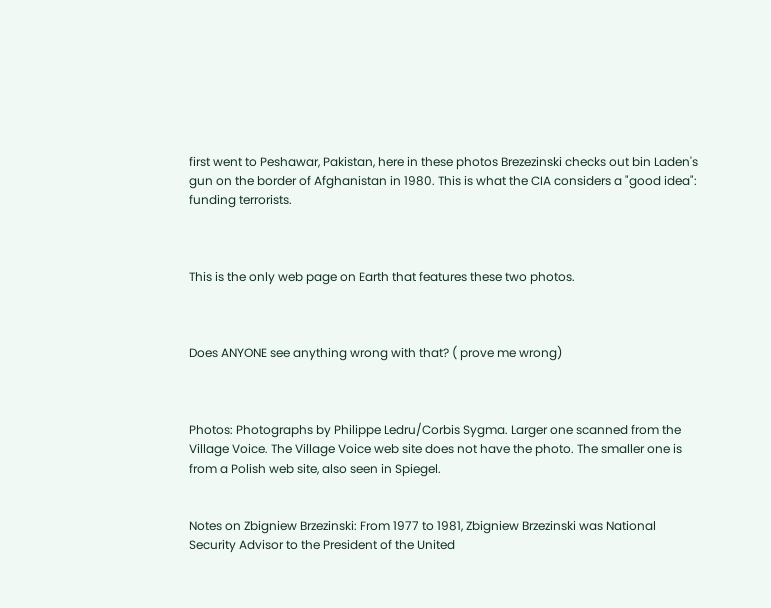first went to Peshawar, Pakistan, here in these photos Brezezinski checks out bin Laden's gun on the border of Afghanistan in 1980. This is what the CIA considers a "good idea": funding terrorists.



This is the only web page on Earth that features these two photos.



Does ANYONE see anything wrong with that? ( prove me wrong)



Photos: Photographs by Philippe Ledru/Corbis Sygma. Larger one scanned from the Village Voice. The Village Voice web site does not have the photo. The smaller one is from a Polish web site, also seen in Spiegel.


Notes on Zbigniew Brzezinski: From 1977 to 1981, Zbigniew Brzezinski was National Security Advisor to the President of the United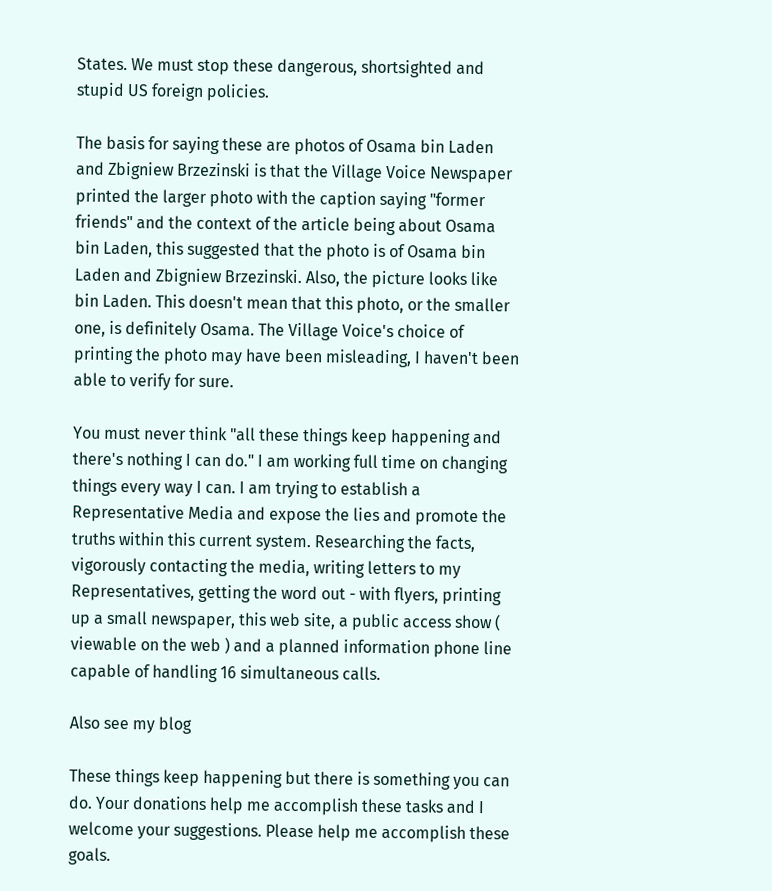States. We must stop these dangerous, shortsighted and stupid US foreign policies.

The basis for saying these are photos of Osama bin Laden and Zbigniew Brzezinski is that the Village Voice Newspaper printed the larger photo with the caption saying "former friends" and the context of the article being about Osama bin Laden, this suggested that the photo is of Osama bin Laden and Zbigniew Brzezinski. Also, the picture looks like bin Laden. This doesn't mean that this photo, or the smaller one, is definitely Osama. The Village Voice's choice of printing the photo may have been misleading, I haven't been able to verify for sure.

You must never think "all these things keep happening and there's nothing I can do." I am working full time on changing things every way I can. I am trying to establish a Representative Media and expose the lies and promote the truths within this current system. Researching the facts, vigorously contacting the media, writing letters to my Representatives, getting the word out - with flyers, printing up a small newspaper, this web site, a public access show ( viewable on the web ) and a planned information phone line capable of handling 16 simultaneous calls.

Also see my blog

These things keep happening but there is something you can do. Your donations help me accomplish these tasks and I welcome your suggestions. Please help me accomplish these goals.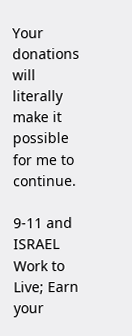Your donations will literally make it possible for me to continue.

9-11 and ISRAEL Work to Live; Earn your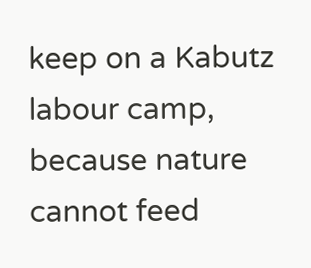keep on a Kabutz labour camp, because nature cannot feed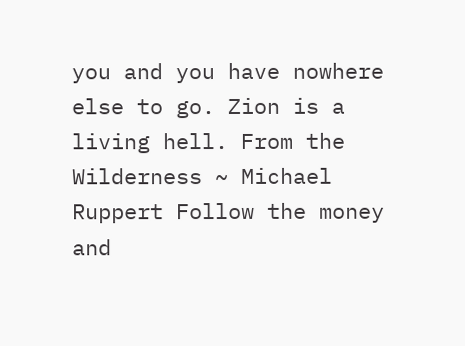you and you have nowhere else to go. Zion is a living hell. From the Wilderness ~ Michael Ruppert Follow the money and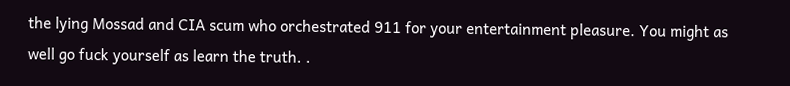the lying Mossad and CIA scum who orchestrated 911 for your entertainment pleasure. You might as well go fuck yourself as learn the truth. .